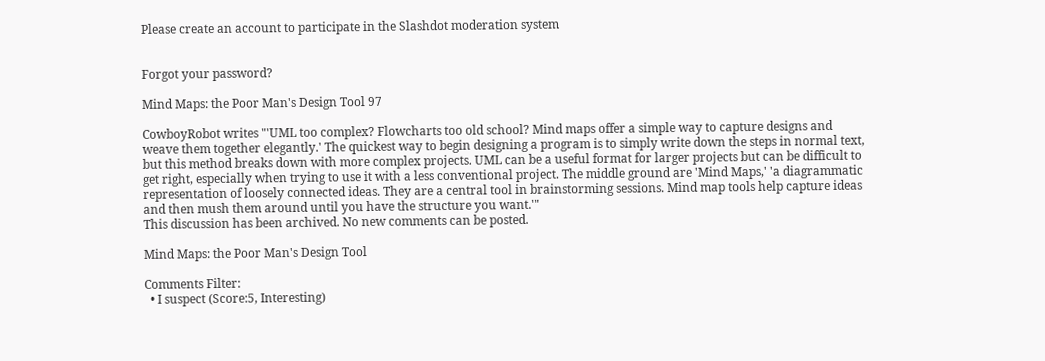Please create an account to participate in the Slashdot moderation system


Forgot your password?

Mind Maps: the Poor Man's Design Tool 97

CowboyRobot writes "'UML too complex? Flowcharts too old school? Mind maps offer a simple way to capture designs and weave them together elegantly.' The quickest way to begin designing a program is to simply write down the steps in normal text, but this method breaks down with more complex projects. UML can be a useful format for larger projects but can be difficult to get right, especially when trying to use it with a less conventional project. The middle ground are 'Mind Maps,' 'a diagrammatic representation of loosely connected ideas. They are a central tool in brainstorming sessions. Mind map tools help capture ideas and then mush them around until you have the structure you want.'"
This discussion has been archived. No new comments can be posted.

Mind Maps: the Poor Man's Design Tool

Comments Filter:
  • I suspect (Score:5, Interesting)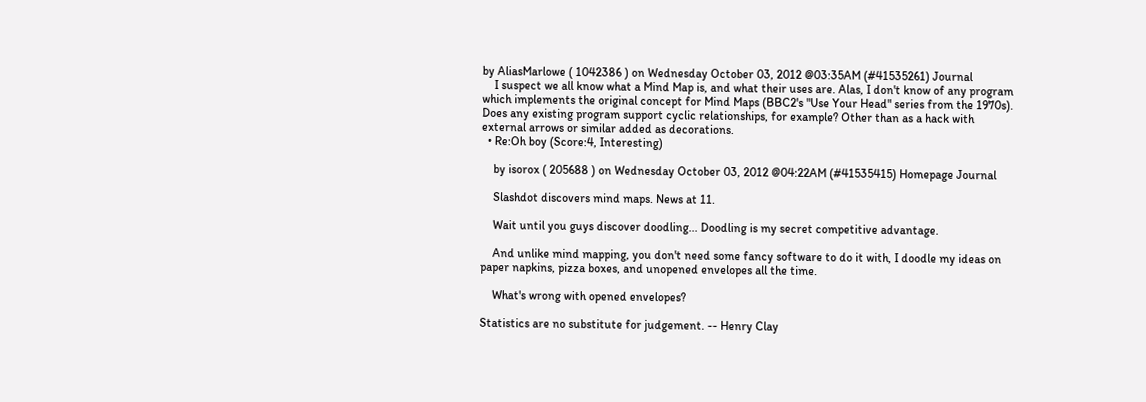by AliasMarlowe ( 1042386 ) on Wednesday October 03, 2012 @03:35AM (#41535261) Journal
    I suspect we all know what a Mind Map is, and what their uses are. Alas, I don't know of any program which implements the original concept for Mind Maps (BBC2's "Use Your Head" series from the 1970s). Does any existing program support cyclic relationships, for example? Other than as a hack with external arrows or similar added as decorations.
  • Re:Oh boy (Score:4, Interesting)

    by isorox ( 205688 ) on Wednesday October 03, 2012 @04:22AM (#41535415) Homepage Journal

    Slashdot discovers mind maps. News at 11.

    Wait until you guys discover doodling... Doodling is my secret competitive advantage.

    And unlike mind mapping, you don't need some fancy software to do it with, I doodle my ideas on paper napkins, pizza boxes, and unopened envelopes all the time.

    What's wrong with opened envelopes?

Statistics are no substitute for judgement. -- Henry Clay